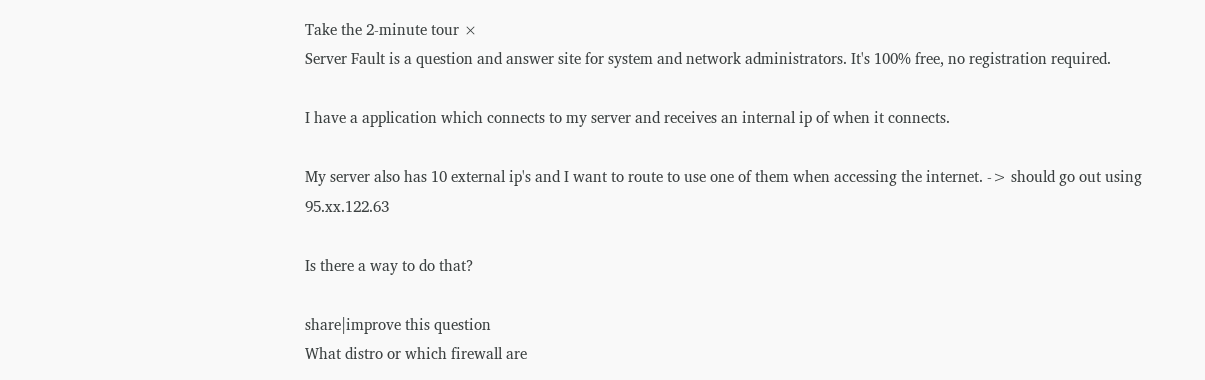Take the 2-minute tour ×
Server Fault is a question and answer site for system and network administrators. It's 100% free, no registration required.

I have a application which connects to my server and receives an internal ip of when it connects.

My server also has 10 external ip's and I want to route to use one of them when accessing the internet. -> should go out using 95.xx.122.63

Is there a way to do that?

share|improve this question
What distro or which firewall are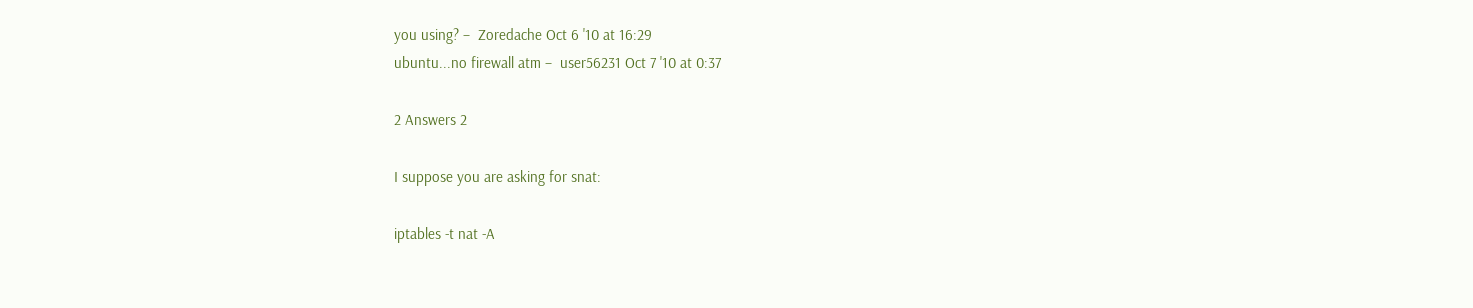you using? –  Zoredache Oct 6 '10 at 16:29
ubuntu...no firewall atm –  user56231 Oct 7 '10 at 0:37

2 Answers 2

I suppose you are asking for snat:

iptables -t nat -A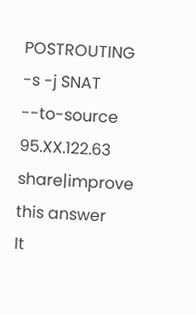POSTROUTING -s -j SNAT --to-source 95.XX.122.63
share|improve this answer
It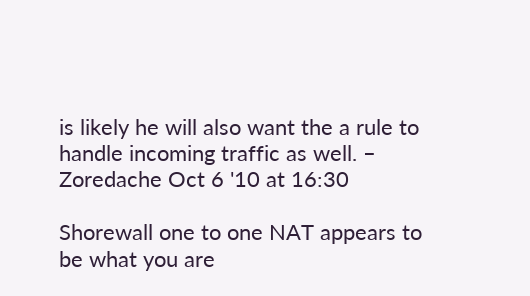is likely he will also want the a rule to handle incoming traffic as well. –  Zoredache Oct 6 '10 at 16:30

Shorewall one to one NAT appears to be what you are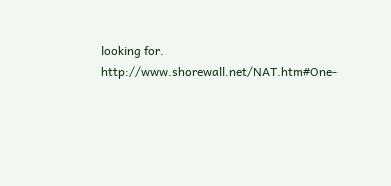looking for. http://www.shorewall.net/NAT.htm#One-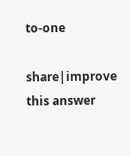to-one

share|improve this answer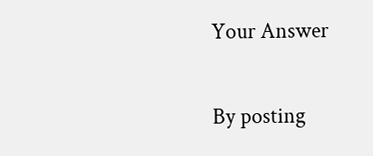Your Answer


By posting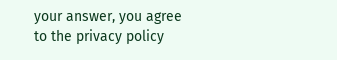your answer, you agree to the privacy policy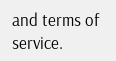and terms of service.